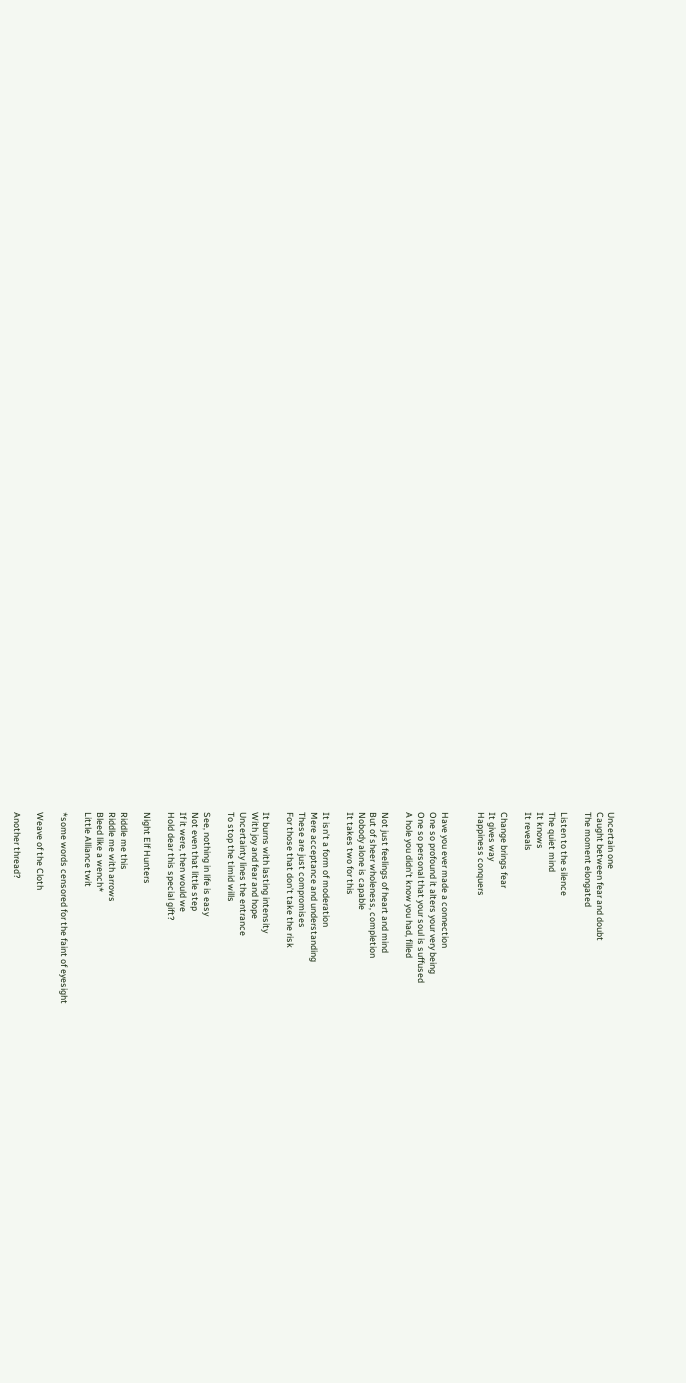Uncertain one
Caught between fear and doubt
The moment elongated

Listen to the silence
The quiet mind
It knows
It reveals

Change brings fear
It gives way
Happiness conquers


Have you ever made a connection
One so profound it alters your very being
One so personal that your soul is suffused
A hole you didn’t know you had, filled

Not just feelings of heart and mind
But of sheer wholeness, completion
Nobody alone is capable
It takes two for this

It isn’t a form of moderation
Mere acceptance and understanding
These are just compromises
For those that don’t take the risk

It burns with lasting intensity
With joy and fear and hope
Uncertainty lines the entrance
To stop the timid wills

See, nothing in life is easy
Not even that little step
If it were, then would we
Hold dear this special gift?

Night Elf Hunters

Riddle me this
Riddle me with arrows
Bleed like a wench*
Little Alliance twit

*some words censored for the faint of eyesight

Weave of the Cloth

Another thread?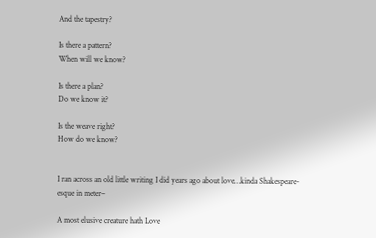And the tapestry?

Is there a pattern?
When will we know?

Is there a plan?
Do we know it?

Is the weave right?
How do we know?


I ran across an old little writing I did years ago about love…kinda Shakespeare-esque in meter–

A most elusive creature hath Love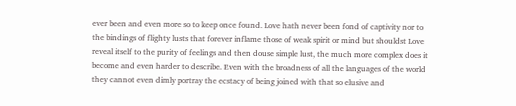ever been and even more so to keep once found. Love hath never been fond of captivity nor to the bindings of flighty lusts that forever inflame those of weak spirit or mind but shouldst Love reveal itself to the purity of feelings and then douse simple lust, the much more complex does it become and even harder to describe. Even with the broadness of all the languages of the world they cannot even dimly portray the ecstacy of being joined with that so elusive and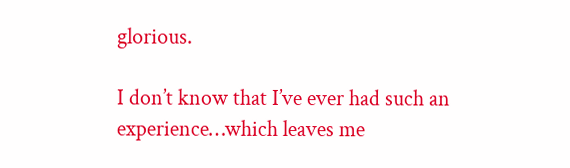glorious.

I don’t know that I’ve ever had such an experience…which leaves me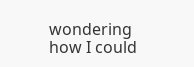wondering how I could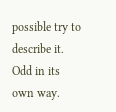possible try to describe it. Odd in its own way.